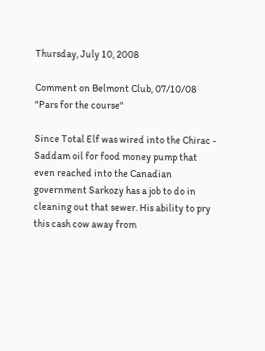Thursday, July 10, 2008

Comment on Belmont Club, 07/10/08
"Pars for the course"

Since Total Elf was wired into the Chirac - Saddam oil for food money pump that even reached into the Canadian government Sarkozy has a job to do in cleaning out that sewer. His ability to pry this cash cow away from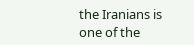the Iranians is one of the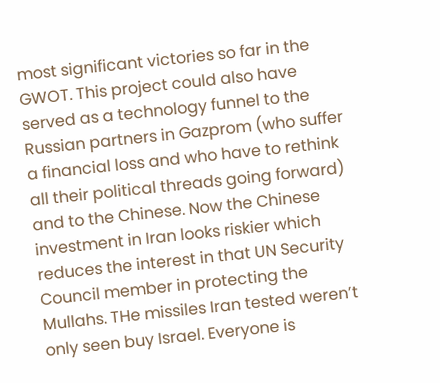most significant victories so far in the GWOT. This project could also have served as a technology funnel to the Russian partners in Gazprom (who suffer a financial loss and who have to rethink all their political threads going forward) and to the Chinese. Now the Chinese investment in Iran looks riskier which reduces the interest in that UN Security Council member in protecting the Mullahs. THe missiles Iran tested weren’t only seen buy Israel. Everyone is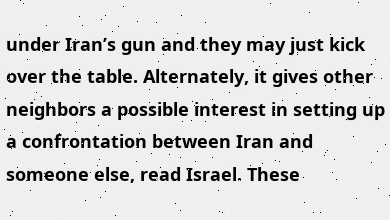under Iran’s gun and they may just kick over the table. Alternately, it gives other neighbors a possible interest in setting up a confrontation between Iran and someone else, read Israel. These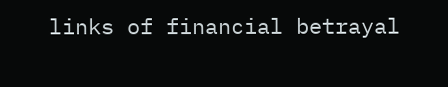links of financial betrayal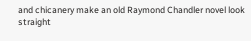and chicanery make an old Raymond Chandler novel look straight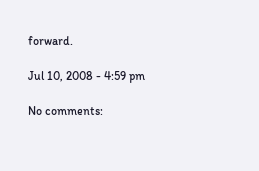forward.

Jul 10, 2008 - 4:59 pm

No comments: